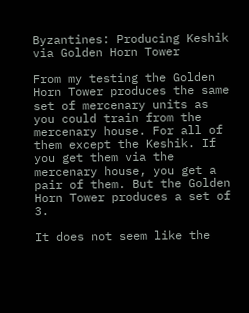Byzantines: Producing Keshik via Golden Horn Tower

From my testing the Golden Horn Tower produces the same set of mercenary units as you could train from the mercenary house. For all of them except the Keshik. If you get them via the mercenary house, you get a pair of them. But the Golden Horn Tower produces a set of 3.

It does not seem like the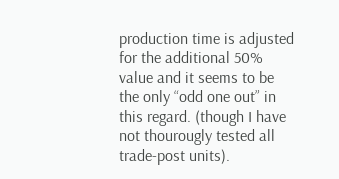production time is adjusted for the additional 50% value and it seems to be the only “odd one out” in this regard. (though I have not thourougly tested all trade-post units).